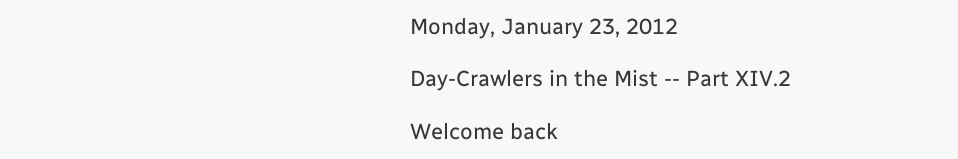Monday, January 23, 2012

Day-Crawlers in the Mist -- Part XIV.2

Welcome back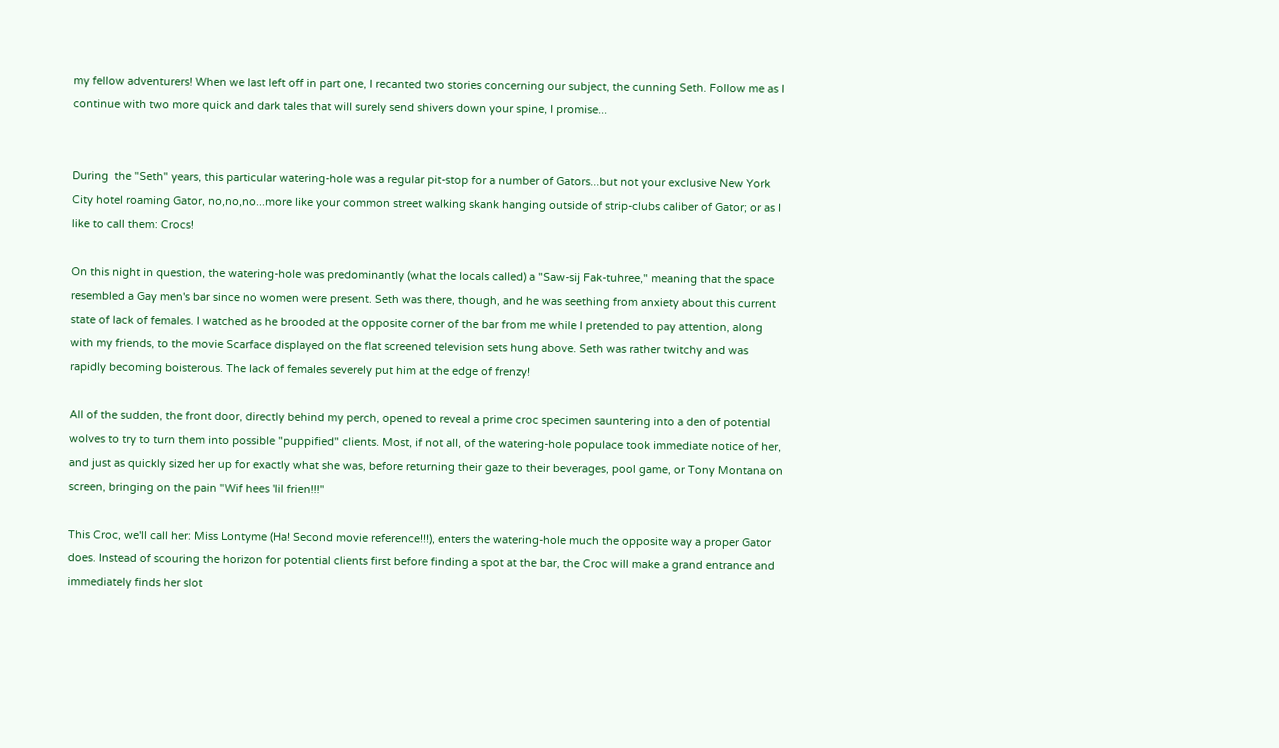my fellow adventurers! When we last left off in part one, I recanted two stories concerning our subject, the cunning Seth. Follow me as I continue with two more quick and dark tales that will surely send shivers down your spine, I promise...


During  the "Seth" years, this particular watering-hole was a regular pit-stop for a number of Gators...but not your exclusive New York City hotel roaming Gator, no,no,no...more like your common street walking skank hanging outside of strip-clubs caliber of Gator; or as I like to call them: Crocs!

On this night in question, the watering-hole was predominantly (what the locals called) a "Saw-sij Fak-tuhree," meaning that the space resembled a Gay men's bar since no women were present. Seth was there, though, and he was seething from anxiety about this current state of lack of females. I watched as he brooded at the opposite corner of the bar from me while I pretended to pay attention, along with my friends, to the movie Scarface displayed on the flat screened television sets hung above. Seth was rather twitchy and was rapidly becoming boisterous. The lack of females severely put him at the edge of frenzy!

All of the sudden, the front door, directly behind my perch, opened to reveal a prime croc specimen sauntering into a den of potential wolves to try to turn them into possible "puppified" clients. Most, if not all, of the watering-hole populace took immediate notice of her, and just as quickly sized her up for exactly what she was, before returning their gaze to their beverages, pool game, or Tony Montana on screen, bringing on the pain "Wif hees 'lil frien!!!"

This Croc, we'll call her: Miss Lontyme (Ha! Second movie reference!!!), enters the watering-hole much the opposite way a proper Gator does. Instead of scouring the horizon for potential clients first before finding a spot at the bar, the Croc will make a grand entrance and immediately finds her slot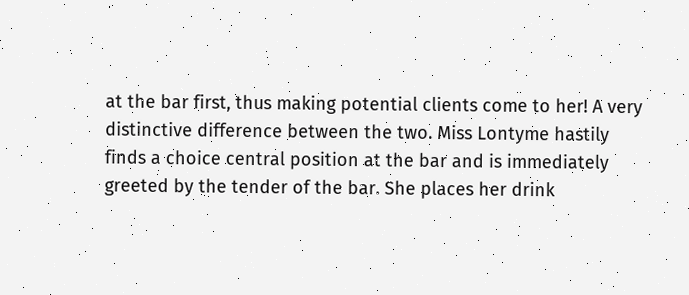at the bar first, thus making potential clients come to her! A very distinctive difference between the two. Miss Lontyme hastily finds a choice central position at the bar and is immediately greeted by the tender of the bar. She places her drink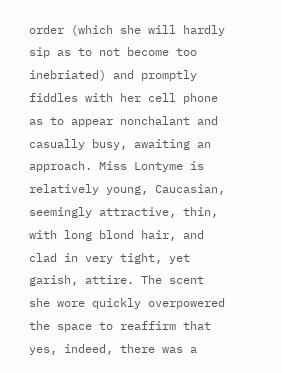order (which she will hardly sip as to not become too inebriated) and promptly fiddles with her cell phone as to appear nonchalant and casually busy, awaiting an approach. Miss Lontyme is relatively young, Caucasian, seemingly attractive, thin, with long blond hair, and clad in very tight, yet garish, attire. The scent she wore quickly overpowered the space to reaffirm that yes, indeed, there was a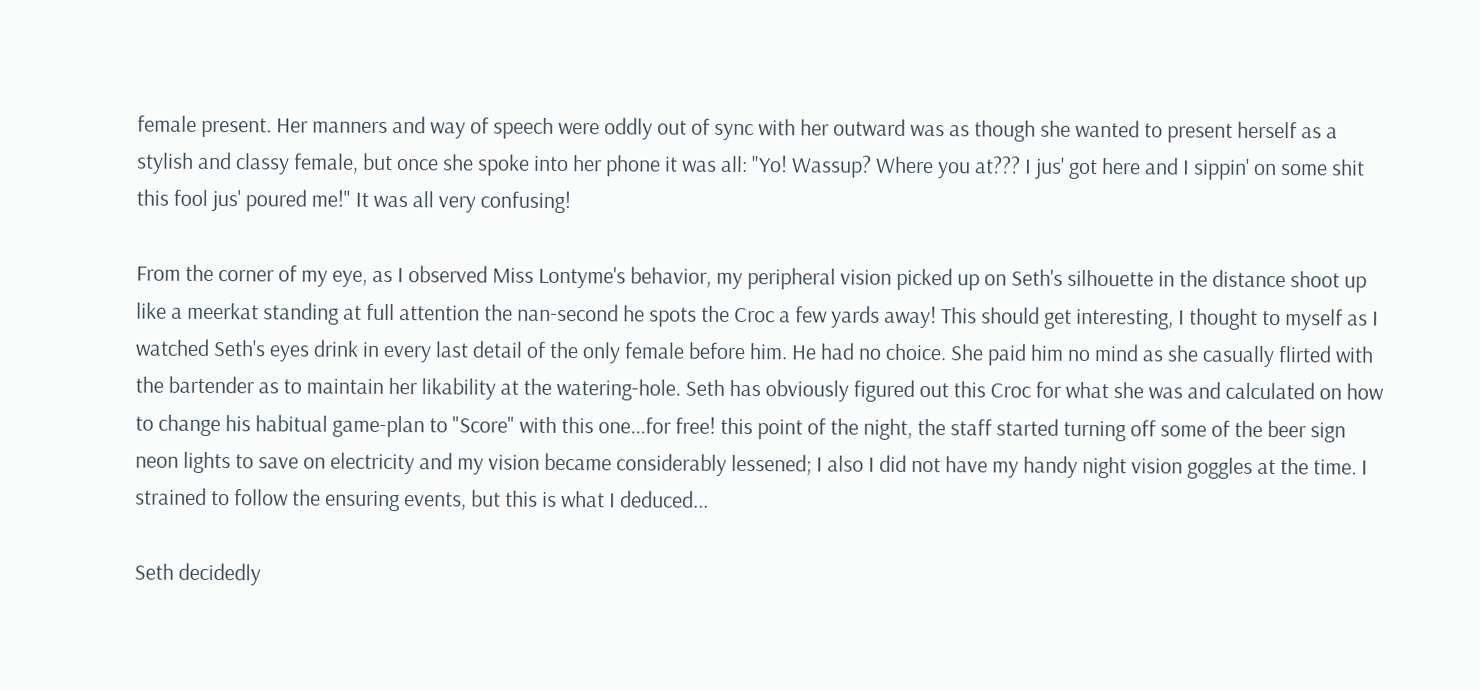female present. Her manners and way of speech were oddly out of sync with her outward was as though she wanted to present herself as a stylish and classy female, but once she spoke into her phone it was all: "Yo! Wassup? Where you at??? I jus' got here and I sippin' on some shit this fool jus' poured me!" It was all very confusing!

From the corner of my eye, as I observed Miss Lontyme's behavior, my peripheral vision picked up on Seth's silhouette in the distance shoot up like a meerkat standing at full attention the nan-second he spots the Croc a few yards away! This should get interesting, I thought to myself as I watched Seth's eyes drink in every last detail of the only female before him. He had no choice. She paid him no mind as she casually flirted with the bartender as to maintain her likability at the watering-hole. Seth has obviously figured out this Croc for what she was and calculated on how to change his habitual game-plan to "Score" with this one...for free! this point of the night, the staff started turning off some of the beer sign neon lights to save on electricity and my vision became considerably lessened; I also I did not have my handy night vision goggles at the time. I strained to follow the ensuring events, but this is what I deduced...

Seth decidedly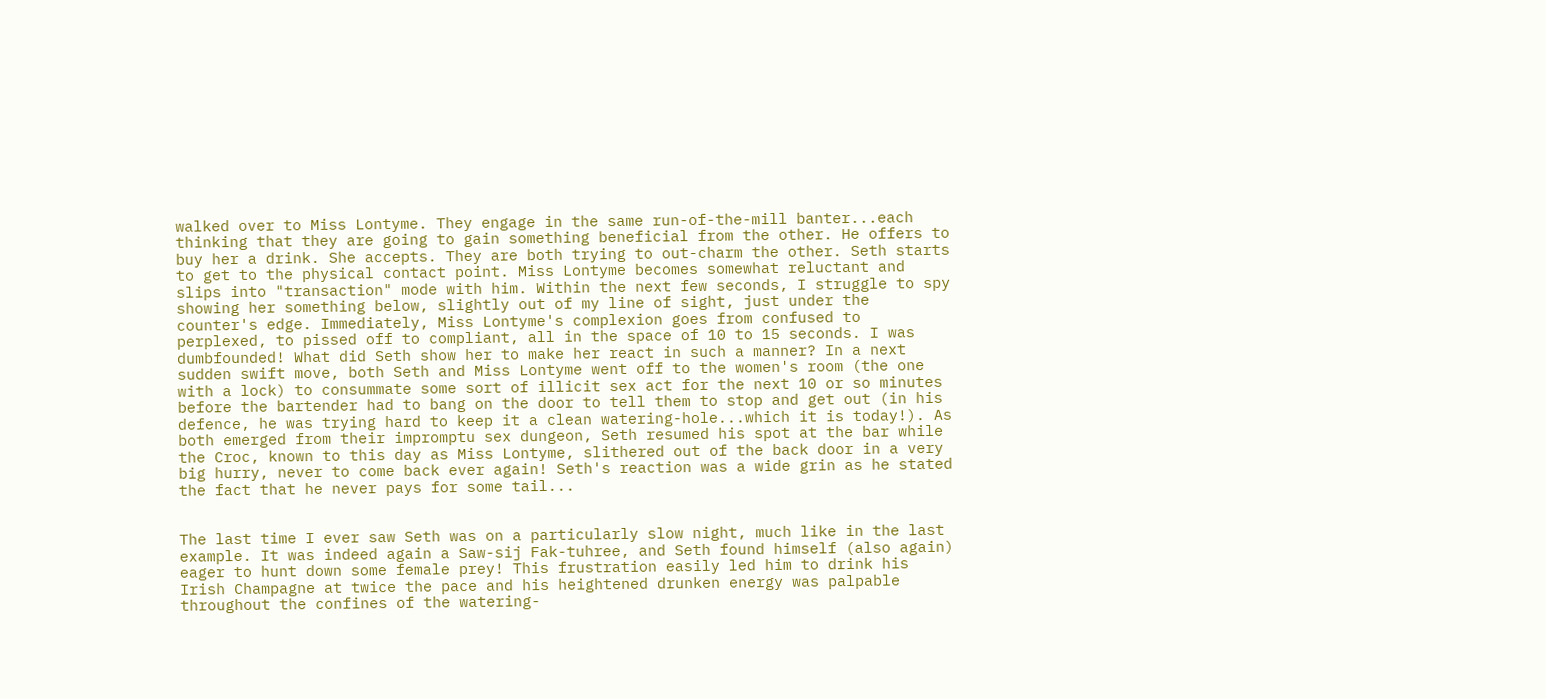walked over to Miss Lontyme. They engage in the same run-of-the-mill banter...each thinking that they are going to gain something beneficial from the other. He offers to buy her a drink. She accepts. They are both trying to out-charm the other. Seth starts to get to the physical contact point. Miss Lontyme becomes somewhat reluctant and slips into "transaction" mode with him. Within the next few seconds, I struggle to spy showing her something below, slightly out of my line of sight, just under the counter's edge. Immediately, Miss Lontyme's complexion goes from confused to perplexed, to pissed off to compliant, all in the space of 10 to 15 seconds. I was dumbfounded! What did Seth show her to make her react in such a manner? In a next sudden swift move, both Seth and Miss Lontyme went off to the women's room (the one with a lock) to consummate some sort of illicit sex act for the next 10 or so minutes before the bartender had to bang on the door to tell them to stop and get out (in his defence, he was trying hard to keep it a clean watering-hole...which it is today!). As both emerged from their impromptu sex dungeon, Seth resumed his spot at the bar while the Croc, known to this day as Miss Lontyme, slithered out of the back door in a very big hurry, never to come back ever again! Seth's reaction was a wide grin as he stated the fact that he never pays for some tail...


The last time I ever saw Seth was on a particularly slow night, much like in the last example. It was indeed again a Saw-sij Fak-tuhree, and Seth found himself (also again) eager to hunt down some female prey! This frustration easily led him to drink his Irish Champagne at twice the pace and his heightened drunken energy was palpable throughout the confines of the watering-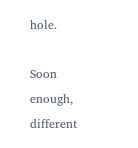hole.

Soon enough, different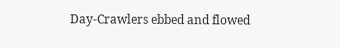Day-Crawlers ebbed and flowed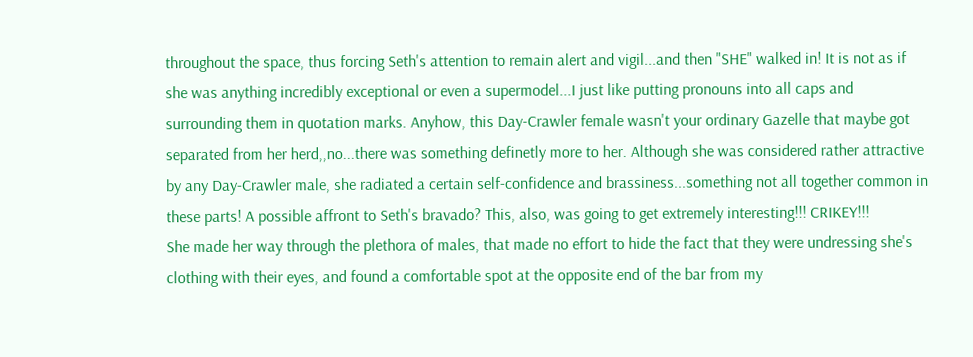throughout the space, thus forcing Seth's attention to remain alert and vigil...and then "SHE" walked in! It is not as if she was anything incredibly exceptional or even a supermodel...I just like putting pronouns into all caps and surrounding them in quotation marks. Anyhow, this Day-Crawler female wasn't your ordinary Gazelle that maybe got separated from her herd,,no...there was something definetly more to her. Although she was considered rather attractive by any Day-Crawler male, she radiated a certain self-confidence and brassiness...something not all together common in these parts! A possible affront to Seth's bravado? This, also, was going to get extremely interesting!!! CRIKEY!!!
She made her way through the plethora of males, that made no effort to hide the fact that they were undressing she's clothing with their eyes, and found a comfortable spot at the opposite end of the bar from my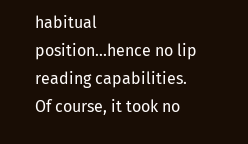habitual position...hence no lip reading capabilities. Of course, it took no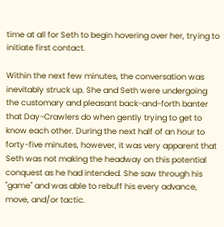time at all for Seth to begin hovering over her, trying to initiate first contact.

Within the next few minutes, the conversation was inevitably struck up. She and Seth were undergoing the customary and pleasant back-and-forth banter that Day-Crawlers do when gently trying to get to know each other. During the next half of an hour to forty-five minutes, however, it was very apparent that Seth was not making the headway on this potential conquest as he had intended. She saw through his "game" and was able to rebuff his every advance, move, and/or tactic.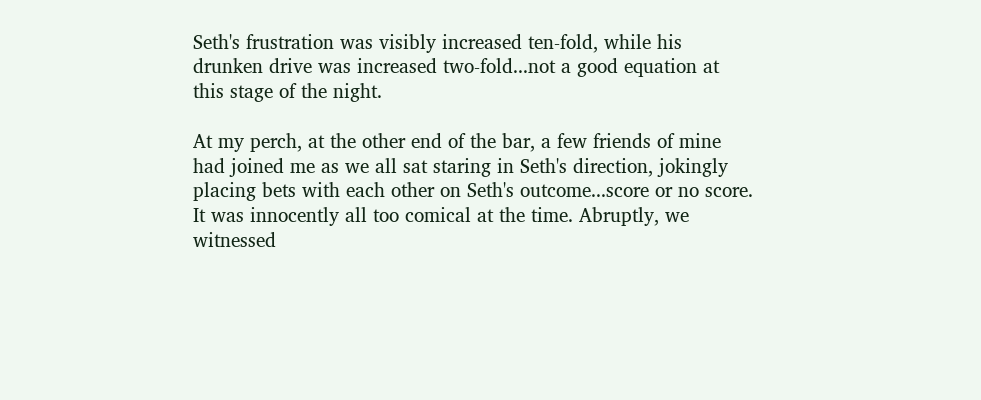Seth's frustration was visibly increased ten-fold, while his drunken drive was increased two-fold...not a good equation at this stage of the night.

At my perch, at the other end of the bar, a few friends of mine had joined me as we all sat staring in Seth's direction, jokingly placing bets with each other on Seth's outcome...score or no score. It was innocently all too comical at the time. Abruptly, we witnessed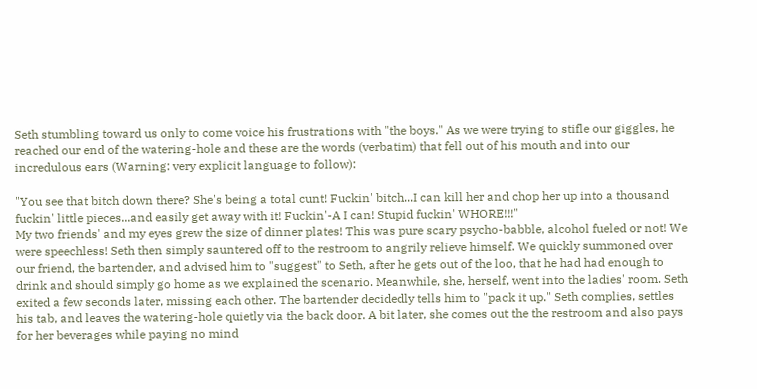Seth stumbling toward us only to come voice his frustrations with "the boys." As we were trying to stifle our giggles, he reached our end of the watering-hole and these are the words (verbatim) that fell out of his mouth and into our incredulous ears (Warning: very explicit language to follow):

"You see that bitch down there? She's being a total cunt! Fuckin' bitch...I can kill her and chop her up into a thousand fuckin' little pieces...and easily get away with it! Fuckin'-A I can! Stupid fuckin' WHORE!!!"
My two friends' and my eyes grew the size of dinner plates! This was pure scary psycho-babble, alcohol fueled or not! We were speechless! Seth then simply sauntered off to the restroom to angrily relieve himself. We quickly summoned over our friend, the bartender, and advised him to "suggest" to Seth, after he gets out of the loo, that he had had enough to drink and should simply go home as we explained the scenario. Meanwhile, she, herself, went into the ladies' room. Seth exited a few seconds later, missing each other. The bartender decidedly tells him to "pack it up." Seth complies, settles his tab, and leaves the watering-hole quietly via the back door. A bit later, she comes out the the restroom and also pays for her beverages while paying no mind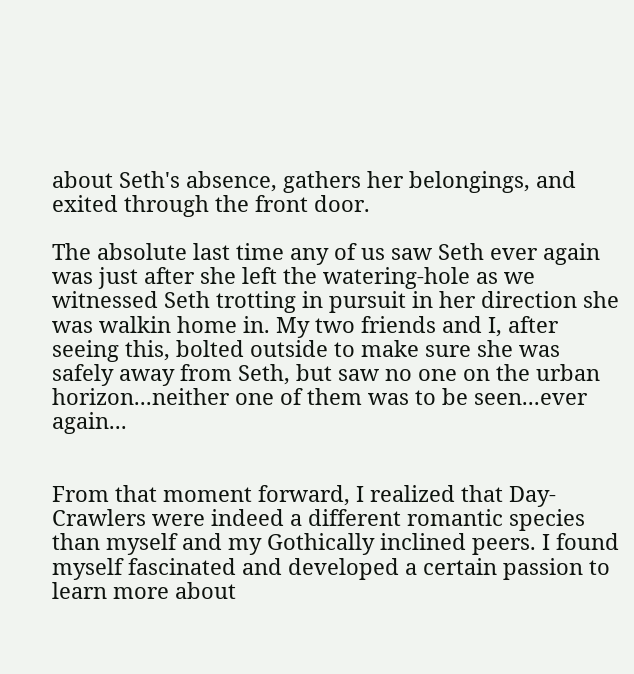about Seth's absence, gathers her belongings, and exited through the front door.

The absolute last time any of us saw Seth ever again was just after she left the watering-hole as we witnessed Seth trotting in pursuit in her direction she was walkin home in. My two friends and I, after seeing this, bolted outside to make sure she was safely away from Seth, but saw no one on the urban horizon...neither one of them was to be seen...ever again...


From that moment forward, I realized that Day-Crawlers were indeed a different romantic species than myself and my Gothically inclined peers. I found myself fascinated and developed a certain passion to learn more about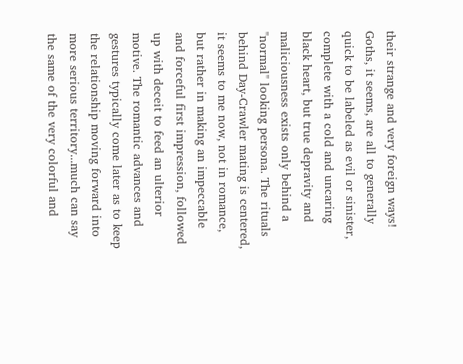their strange and very foreign ways! Goths, it seems, are all to generally quick to be labeled as evil or sinister, complete with a cold and uncaring black heart, but true depravity and maliciousness exists only behind a "normal" looking persona. The rituals behind Day-Crawler mating is centered, it seems to me now, not in romance, but rather in making an impeccable and forceful first impression, followed up with deceit to feed an ulterior motive. The romantic advances and gestures typically come later as to keep the relationship moving forward into more serious territory...much can say the same of the very colorful and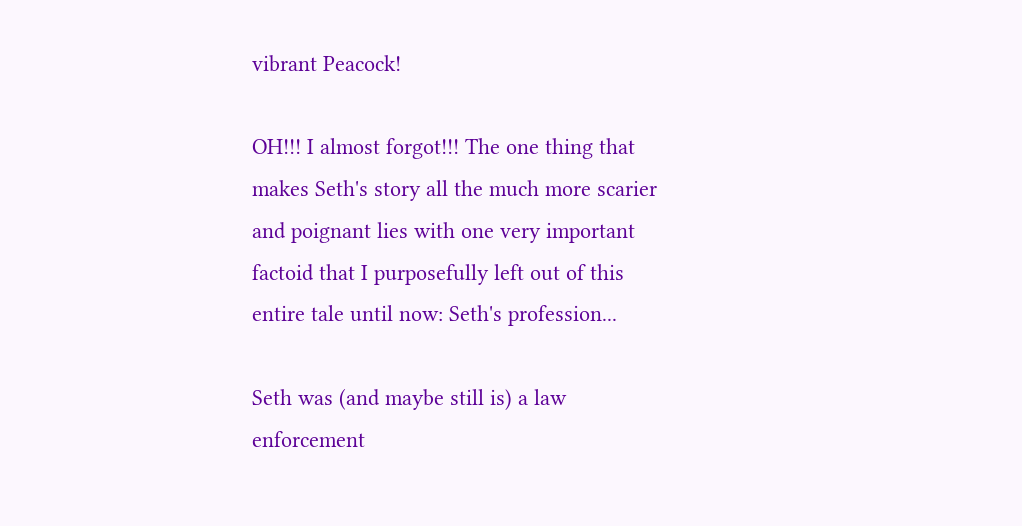vibrant Peacock!

OH!!! I almost forgot!!! The one thing that makes Seth's story all the much more scarier and poignant lies with one very important factoid that I purposefully left out of this entire tale until now: Seth's profession...

Seth was (and maybe still is) a law enforcement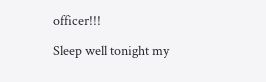officer!!!

Sleep well tonight my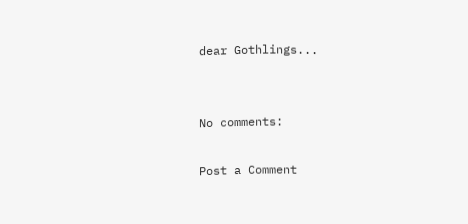dear Gothlings...


No comments:

Post a Comment